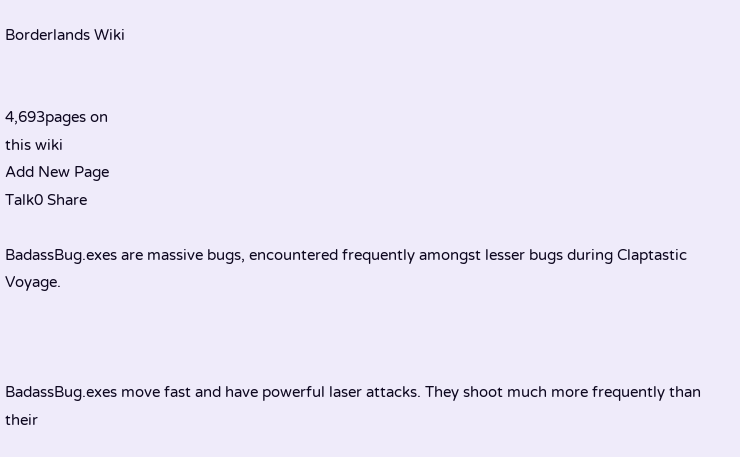Borderlands Wiki


4,693pages on
this wiki
Add New Page
Talk0 Share

BadassBug.exes are massive bugs, encountered frequently amongst lesser bugs during Claptastic Voyage.



BadassBug.exes move fast and have powerful laser attacks. They shoot much more frequently than their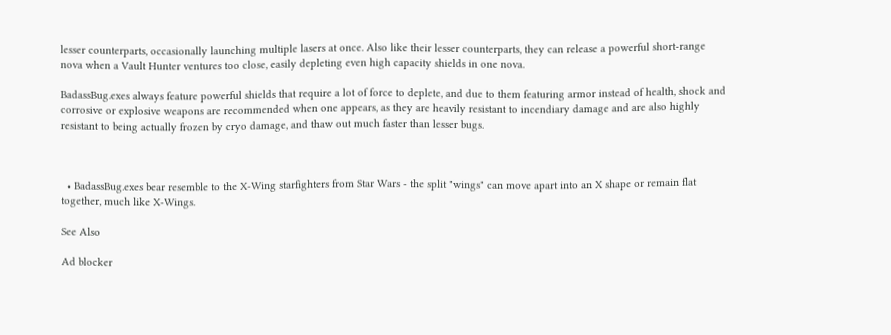lesser counterparts, occasionally launching multiple lasers at once. Also like their lesser counterparts, they can release a powerful short-range nova when a Vault Hunter ventures too close, easily depleting even high capacity shields in one nova.

BadassBug.exes always feature powerful shields that require a lot of force to deplete, and due to them featuring armor instead of health, shock and corrosive or explosive weapons are recommended when one appears, as they are heavily resistant to incendiary damage and are also highly resistant to being actually frozen by cryo damage, and thaw out much faster than lesser bugs.



  • BadassBug.exes bear resemble to the X-Wing starfighters from Star Wars - the split "wings" can move apart into an X shape or remain flat together, much like X-Wings.

See Also

Ad blocker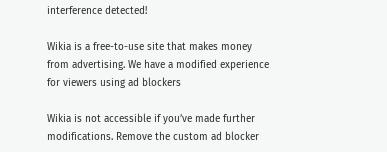interference detected!

Wikia is a free-to-use site that makes money from advertising. We have a modified experience for viewers using ad blockers

Wikia is not accessible if you’ve made further modifications. Remove the custom ad blocker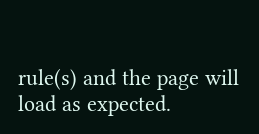rule(s) and the page will load as expected.